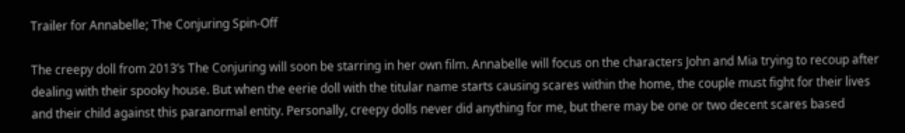Trailer for Annabelle; The Conjuring Spin-Off

The creepy doll from 2013’s The Conjuring will soon be starring in her own film. Annabelle will focus on the characters John and Mia trying to recoup after dealing with their spooky house. But when the eerie doll with the titular name starts causing scares within the home, the couple must fight for their lives and their child against this paranormal entity. Personally, creepy dolls never did anything for me, but there may be one or two decent scares based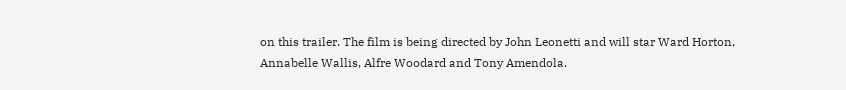on this trailer. The film is being directed by John Leonetti and will star Ward Horton, Annabelle Wallis, Alfre Woodard and Tony Amendola.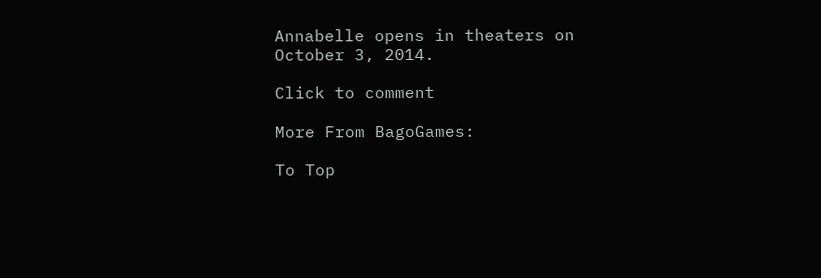Annabelle opens in theaters on October 3, 2014.

Click to comment

More From BagoGames:

To Top